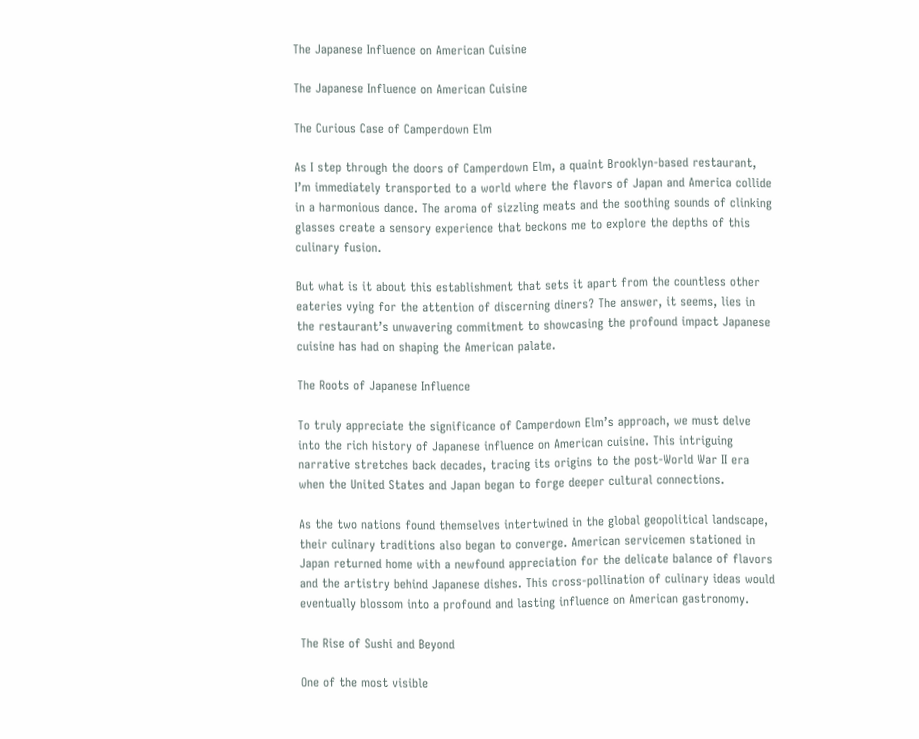The Japanese Influence on American Cuisine

The Japanese Influence on American Cuisine

The Curious Case of Camperdown Elm

As I step through the doors of Camperdown Elm, a quaint Brooklyn-based restaurant, I’m immediately transported to a world where the flavors of Japan and America collide in a harmonious dance. The aroma of sizzling meats and the soothing sounds of clinking glasses create a sensory experience that beckons me to explore the depths of this culinary fusion.

But what is it about this establishment that sets it apart from the countless other eateries vying for the attention of discerning diners? The answer, it seems, lies in the restaurant’s unwavering commitment to showcasing the profound impact Japanese cuisine has had on shaping the American palate.

The Roots of Japanese Influence

To truly appreciate the significance of Camperdown Elm’s approach, we must delve into the rich history of Japanese influence on American cuisine. This intriguing narrative stretches back decades, tracing its origins to the post-World War II era when the United States and Japan began to forge deeper cultural connections.

As the two nations found themselves intertwined in the global geopolitical landscape, their culinary traditions also began to converge. American servicemen stationed in Japan returned home with a newfound appreciation for the delicate balance of flavors and the artistry behind Japanese dishes. This cross-pollination of culinary ideas would eventually blossom into a profound and lasting influence on American gastronomy.

The Rise of Sushi and Beyond

One of the most visible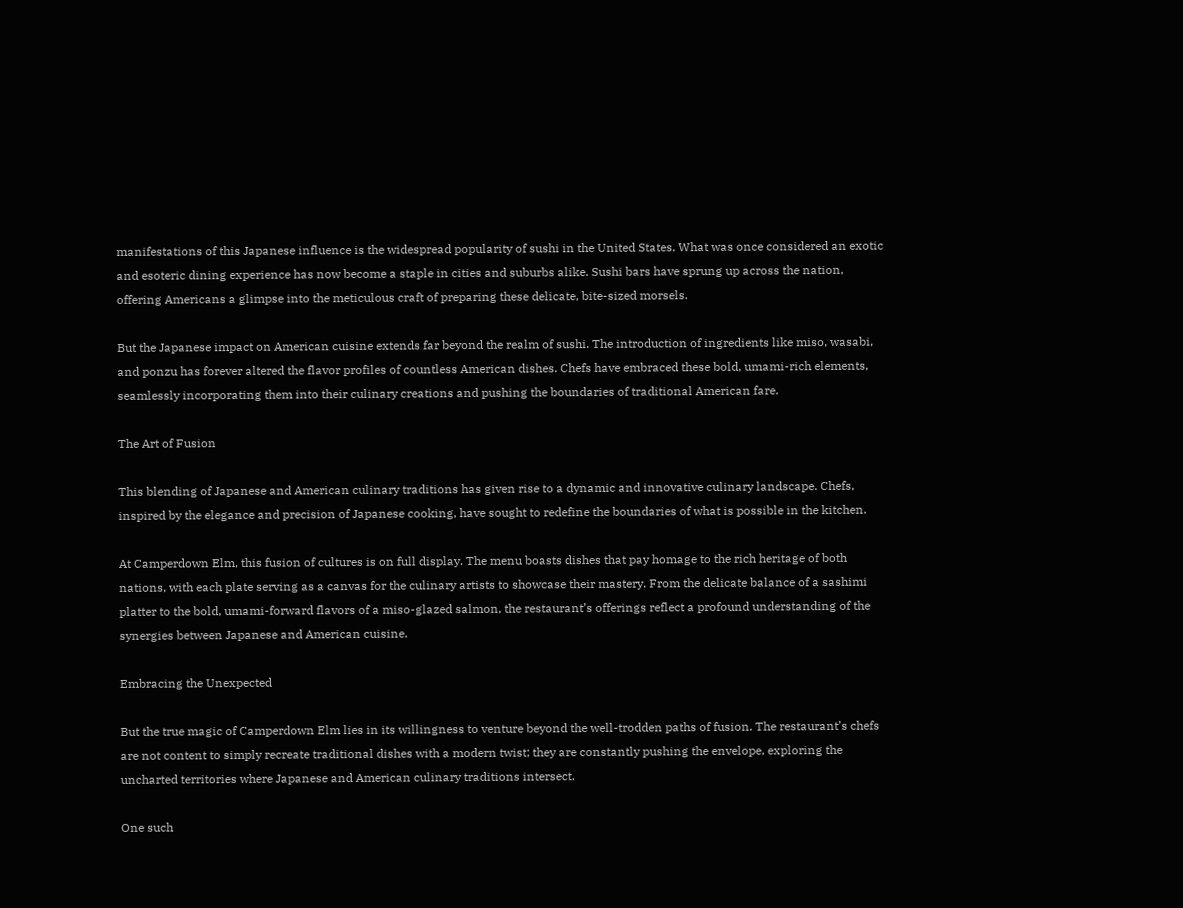manifestations of this Japanese influence is the widespread popularity of sushi in the United States. What was once considered an exotic and esoteric dining experience has now become a staple in cities and suburbs alike. Sushi bars have sprung up across the nation, offering Americans a glimpse into the meticulous craft of preparing these delicate, bite-sized morsels.

But the Japanese impact on American cuisine extends far beyond the realm of sushi. The introduction of ingredients like miso, wasabi, and ponzu has forever altered the flavor profiles of countless American dishes. Chefs have embraced these bold, umami-rich elements, seamlessly incorporating them into their culinary creations and pushing the boundaries of traditional American fare.

The Art of Fusion

This blending of Japanese and American culinary traditions has given rise to a dynamic and innovative culinary landscape. Chefs, inspired by the elegance and precision of Japanese cooking, have sought to redefine the boundaries of what is possible in the kitchen.

At Camperdown Elm, this fusion of cultures is on full display. The menu boasts dishes that pay homage to the rich heritage of both nations, with each plate serving as a canvas for the culinary artists to showcase their mastery. From the delicate balance of a sashimi platter to the bold, umami-forward flavors of a miso-glazed salmon, the restaurant’s offerings reflect a profound understanding of the synergies between Japanese and American cuisine.

Embracing the Unexpected

But the true magic of Camperdown Elm lies in its willingness to venture beyond the well-trodden paths of fusion. The restaurant’s chefs are not content to simply recreate traditional dishes with a modern twist; they are constantly pushing the envelope, exploring the uncharted territories where Japanese and American culinary traditions intersect.

One such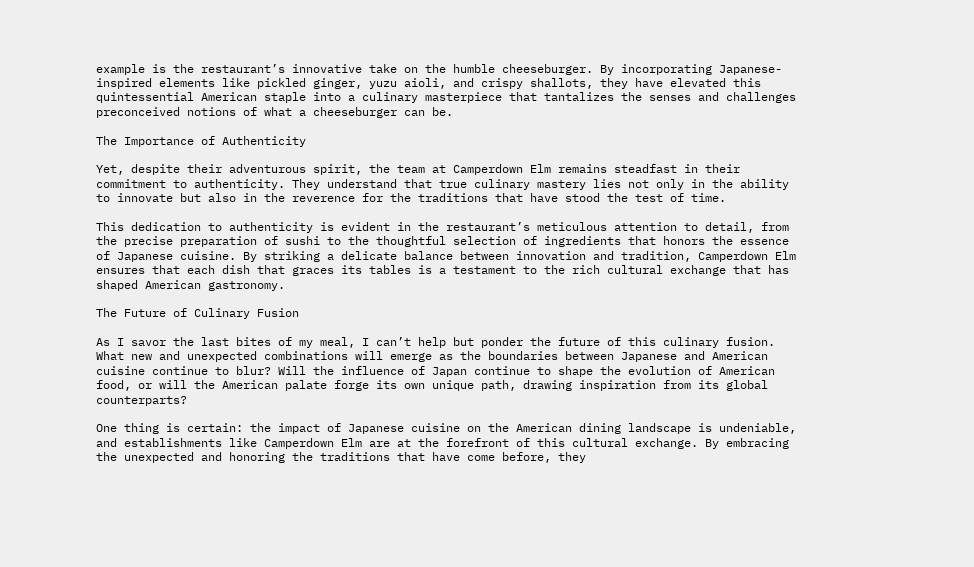example is the restaurant’s innovative take on the humble cheeseburger. By incorporating Japanese-inspired elements like pickled ginger, yuzu aioli, and crispy shallots, they have elevated this quintessential American staple into a culinary masterpiece that tantalizes the senses and challenges preconceived notions of what a cheeseburger can be.

The Importance of Authenticity

Yet, despite their adventurous spirit, the team at Camperdown Elm remains steadfast in their commitment to authenticity. They understand that true culinary mastery lies not only in the ability to innovate but also in the reverence for the traditions that have stood the test of time.

This dedication to authenticity is evident in the restaurant’s meticulous attention to detail, from the precise preparation of sushi to the thoughtful selection of ingredients that honors the essence of Japanese cuisine. By striking a delicate balance between innovation and tradition, Camperdown Elm ensures that each dish that graces its tables is a testament to the rich cultural exchange that has shaped American gastronomy.

The Future of Culinary Fusion

As I savor the last bites of my meal, I can’t help but ponder the future of this culinary fusion. What new and unexpected combinations will emerge as the boundaries between Japanese and American cuisine continue to blur? Will the influence of Japan continue to shape the evolution of American food, or will the American palate forge its own unique path, drawing inspiration from its global counterparts?

One thing is certain: the impact of Japanese cuisine on the American dining landscape is undeniable, and establishments like Camperdown Elm are at the forefront of this cultural exchange. By embracing the unexpected and honoring the traditions that have come before, they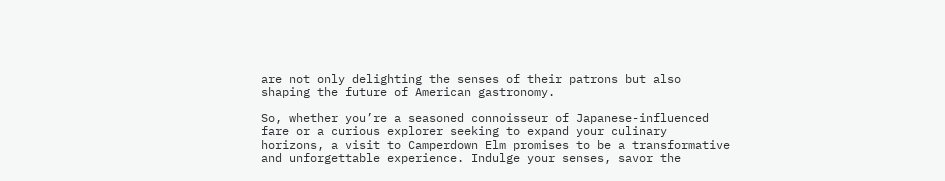are not only delighting the senses of their patrons but also shaping the future of American gastronomy.

So, whether you’re a seasoned connoisseur of Japanese-influenced fare or a curious explorer seeking to expand your culinary horizons, a visit to Camperdown Elm promises to be a transformative and unforgettable experience. Indulge your senses, savor the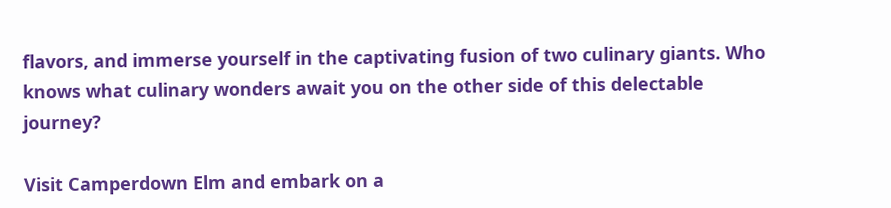flavors, and immerse yourself in the captivating fusion of two culinary giants. Who knows what culinary wonders await you on the other side of this delectable journey?

Visit Camperdown Elm and embark on a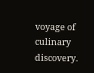voyage of culinary discovery.